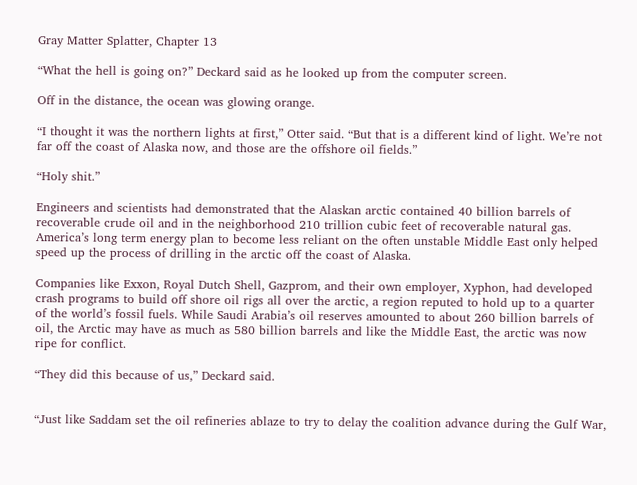Gray Matter Splatter, Chapter 13

“What the hell is going on?” Deckard said as he looked up from the computer screen.

Off in the distance, the ocean was glowing orange.

“I thought it was the northern lights at first,” Otter said. “But that is a different kind of light. We’re not far off the coast of Alaska now, and those are the offshore oil fields.”

“Holy shit.”

Engineers and scientists had demonstrated that the Alaskan arctic contained 40 billion barrels of recoverable crude oil and in the neighborhood 210 trillion cubic feet of recoverable natural gas. America’s long term energy plan to become less reliant on the often unstable Middle East only helped speed up the process of drilling in the arctic off the coast of Alaska.

Companies like Exxon, Royal Dutch Shell, Gazprom, and their own employer, Xyphon, had developed crash programs to build off shore oil rigs all over the arctic, a region reputed to hold up to a quarter of the world’s fossil fuels. While Saudi Arabia’s oil reserves amounted to about 260 billion barrels of oil, the Arctic may have as much as 580 billion barrels and like the Middle East, the arctic was now ripe for conflict.

“They did this because of us,” Deckard said.


“Just like Saddam set the oil refineries ablaze to try to delay the coalition advance during the Gulf War,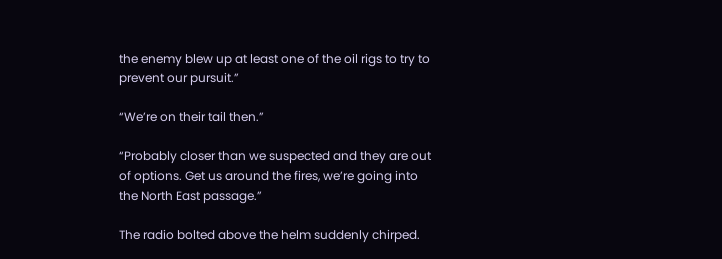the enemy blew up at least one of the oil rigs to try to prevent our pursuit.”

“We’re on their tail then.”

“Probably closer than we suspected and they are out of options. Get us around the fires, we’re going into the North East passage.”

The radio bolted above the helm suddenly chirped.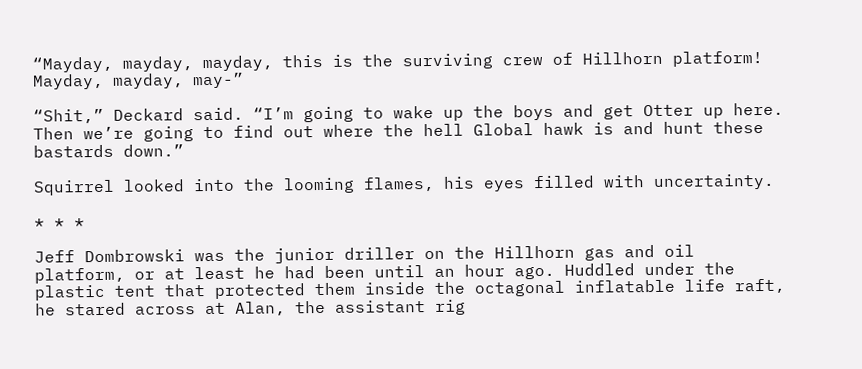“Mayday, mayday, mayday, this is the surviving crew of Hillhorn platform! Mayday, mayday, may-”

“Shit,” Deckard said. “I’m going to wake up the boys and get Otter up here. Then we’re going to find out where the hell Global hawk is and hunt these bastards down.”

Squirrel looked into the looming flames, his eyes filled with uncertainty.

* * *

Jeff Dombrowski was the junior driller on the Hillhorn gas and oil platform, or at least he had been until an hour ago. Huddled under the plastic tent that protected them inside the octagonal inflatable life raft, he stared across at Alan, the assistant rig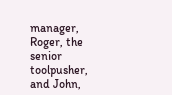manager, Roger, the senior toolpusher, and John,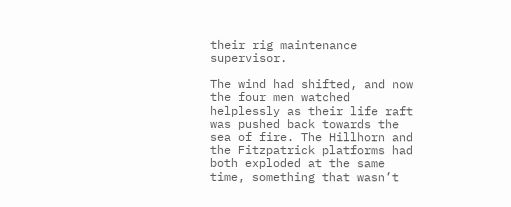their rig maintenance supervisor.

The wind had shifted, and now the four men watched helplessly as their life raft was pushed back towards the sea of fire. The Hillhorn and the Fitzpatrick platforms had both exploded at the same time, something that wasn’t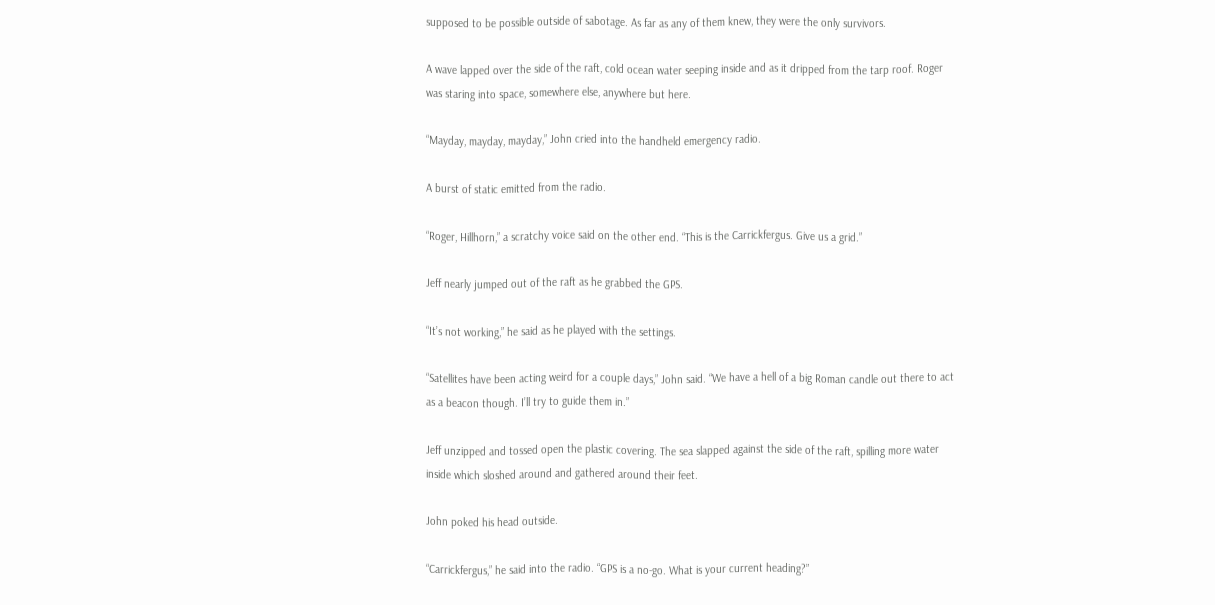supposed to be possible outside of sabotage. As far as any of them knew, they were the only survivors.

A wave lapped over the side of the raft, cold ocean water seeping inside and as it dripped from the tarp roof. Roger was staring into space, somewhere else, anywhere but here.

“Mayday, mayday, mayday,” John cried into the handheld emergency radio.

A burst of static emitted from the radio.

“Roger, Hillhorn,” a scratchy voice said on the other end. “This is the Carrickfergus. Give us a grid.”

Jeff nearly jumped out of the raft as he grabbed the GPS.

“It’s not working,” he said as he played with the settings.

“Satellites have been acting weird for a couple days,” John said. “We have a hell of a big Roman candle out there to act as a beacon though. I’ll try to guide them in.”

Jeff unzipped and tossed open the plastic covering. The sea slapped against the side of the raft, spilling more water inside which sloshed around and gathered around their feet.

John poked his head outside.

“Carrickfergus,” he said into the radio. “GPS is a no-go. What is your current heading?”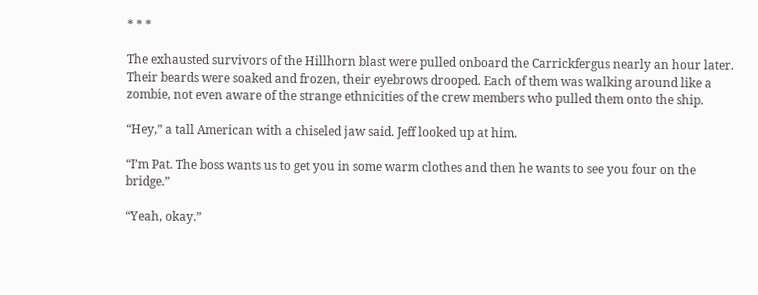* * *

The exhausted survivors of the Hillhorn blast were pulled onboard the Carrickfergus nearly an hour later. Their beards were soaked and frozen, their eyebrows drooped. Each of them was walking around like a zombie, not even aware of the strange ethnicities of the crew members who pulled them onto the ship.

“Hey,” a tall American with a chiseled jaw said. Jeff looked up at him.

“I’m Pat. The boss wants us to get you in some warm clothes and then he wants to see you four on the bridge.”

“Yeah, okay.”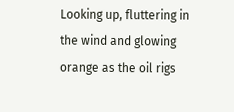Looking up, fluttering in the wind and glowing orange as the oil rigs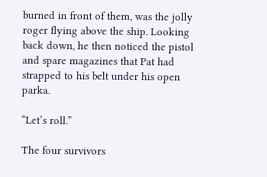burned in front of them, was the jolly roger flying above the ship. Looking back down, he then noticed the pistol and spare magazines that Pat had strapped to his belt under his open parka.

“Let’s roll.”

The four survivors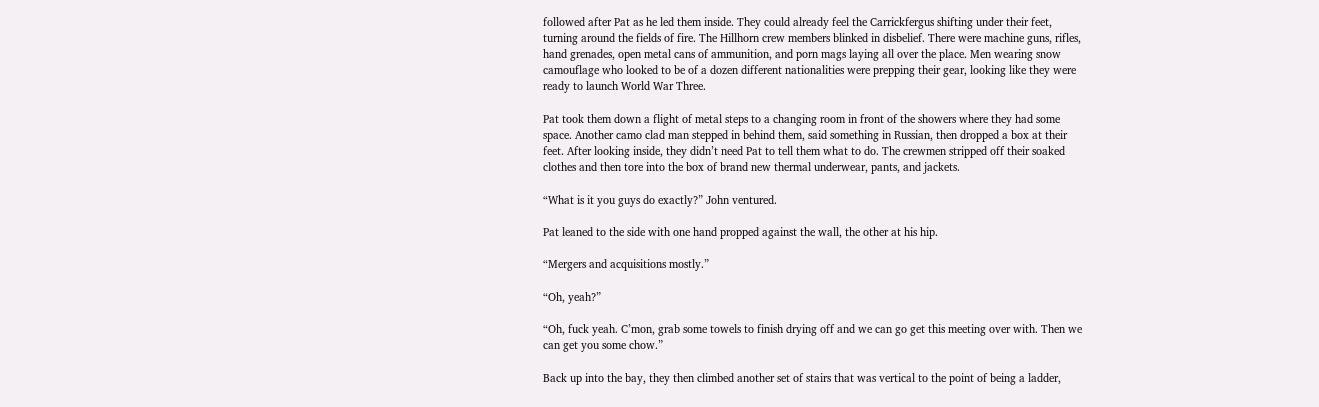followed after Pat as he led them inside. They could already feel the Carrickfergus shifting under their feet, turning around the fields of fire. The Hillhorn crew members blinked in disbelief. There were machine guns, rifles, hand grenades, open metal cans of ammunition, and porn mags laying all over the place. Men wearing snow camouflage who looked to be of a dozen different nationalities were prepping their gear, looking like they were ready to launch World War Three.

Pat took them down a flight of metal steps to a changing room in front of the showers where they had some space. Another camo clad man stepped in behind them, said something in Russian, then dropped a box at their feet. After looking inside, they didn’t need Pat to tell them what to do. The crewmen stripped off their soaked clothes and then tore into the box of brand new thermal underwear, pants, and jackets.

“What is it you guys do exactly?” John ventured.

Pat leaned to the side with one hand propped against the wall, the other at his hip.

“Mergers and acquisitions mostly.”

“Oh, yeah?”

“Oh, fuck yeah. C’mon, grab some towels to finish drying off and we can go get this meeting over with. Then we can get you some chow.”

Back up into the bay, they then climbed another set of stairs that was vertical to the point of being a ladder,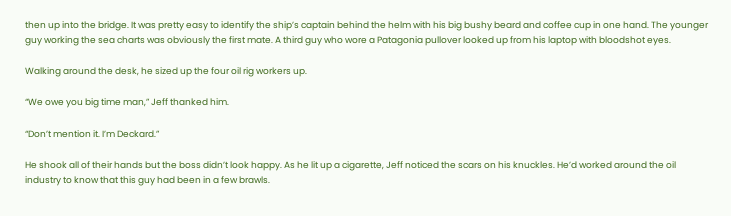then up into the bridge. It was pretty easy to identify the ship’s captain behind the helm with his big bushy beard and coffee cup in one hand. The younger guy working the sea charts was obviously the first mate. A third guy who wore a Patagonia pullover looked up from his laptop with bloodshot eyes.

Walking around the desk, he sized up the four oil rig workers up.

“We owe you big time man,” Jeff thanked him.

“Don’t mention it. I’m Deckard.”

He shook all of their hands but the boss didn’t look happy. As he lit up a cigarette, Jeff noticed the scars on his knuckles. He’d worked around the oil industry to know that this guy had been in a few brawls.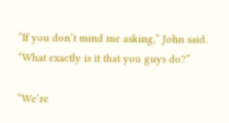“If you don’t mind me asking,” John said. “What exactly is it that you guys do?”

“We’re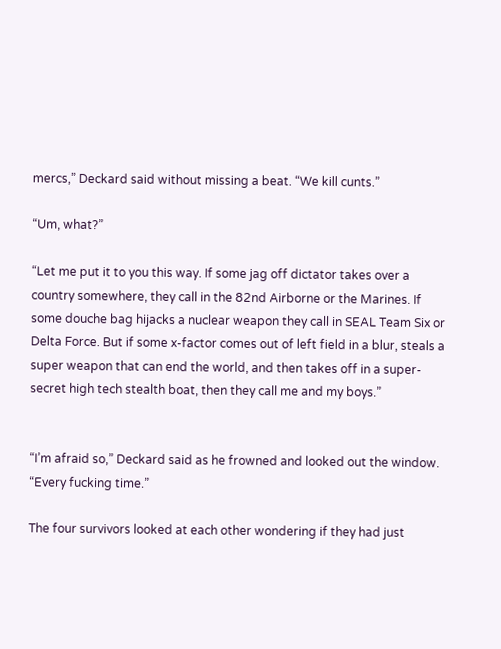mercs,” Deckard said without missing a beat. “We kill cunts.”

“Um, what?”

“Let me put it to you this way. If some jag off dictator takes over a country somewhere, they call in the 82nd Airborne or the Marines. If some douche bag hijacks a nuclear weapon they call in SEAL Team Six or Delta Force. But if some x-factor comes out of left field in a blur, steals a super weapon that can end the world, and then takes off in a super-secret high tech stealth boat, then they call me and my boys.”


“I’m afraid so,” Deckard said as he frowned and looked out the window. “Every fucking time.”

The four survivors looked at each other wondering if they had just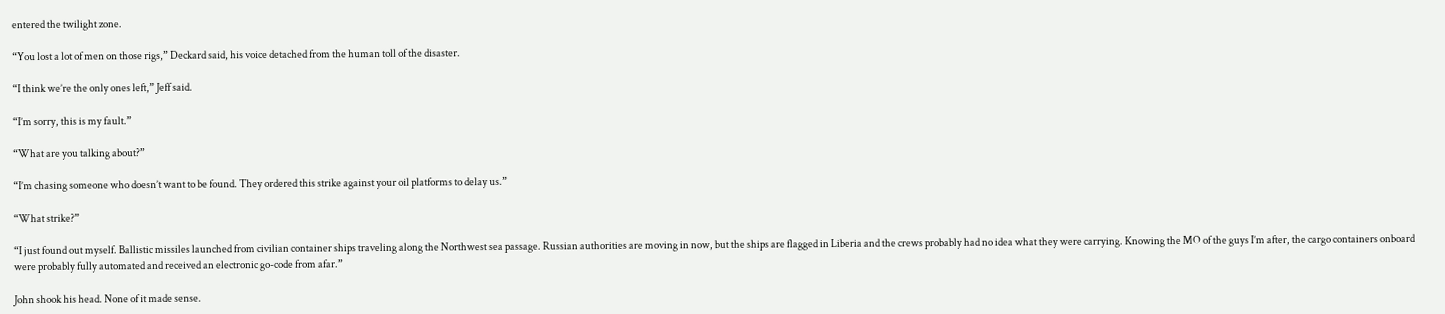entered the twilight zone.

“You lost a lot of men on those rigs,” Deckard said, his voice detached from the human toll of the disaster.

“I think we’re the only ones left,” Jeff said.

“I’m sorry, this is my fault.”

“What are you talking about?”

“I’m chasing someone who doesn’t want to be found. They ordered this strike against your oil platforms to delay us.”

“What strike?”

“I just found out myself. Ballistic missiles launched from civilian container ships traveling along the Northwest sea passage. Russian authorities are moving in now, but the ships are flagged in Liberia and the crews probably had no idea what they were carrying. Knowing the MO of the guys I’m after, the cargo containers onboard were probably fully automated and received an electronic go-code from afar.”

John shook his head. None of it made sense.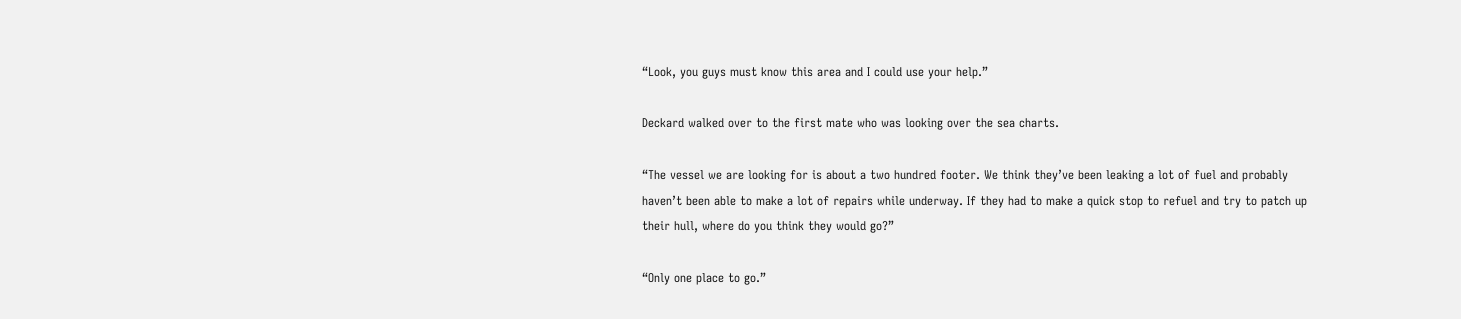“Look, you guys must know this area and I could use your help.”

Deckard walked over to the first mate who was looking over the sea charts.

“The vessel we are looking for is about a two hundred footer. We think they’ve been leaking a lot of fuel and probably haven’t been able to make a lot of repairs while underway. If they had to make a quick stop to refuel and try to patch up their hull, where do you think they would go?”

“Only one place to go.”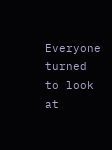Everyone turned to look at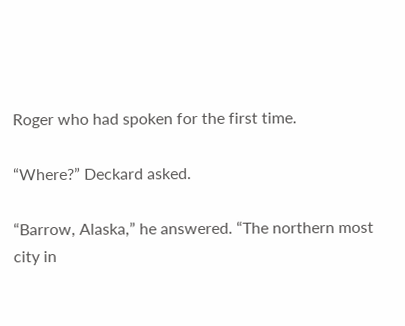Roger who had spoken for the first time.

“Where?” Deckard asked.

“Barrow, Alaska,” he answered. “The northern most city in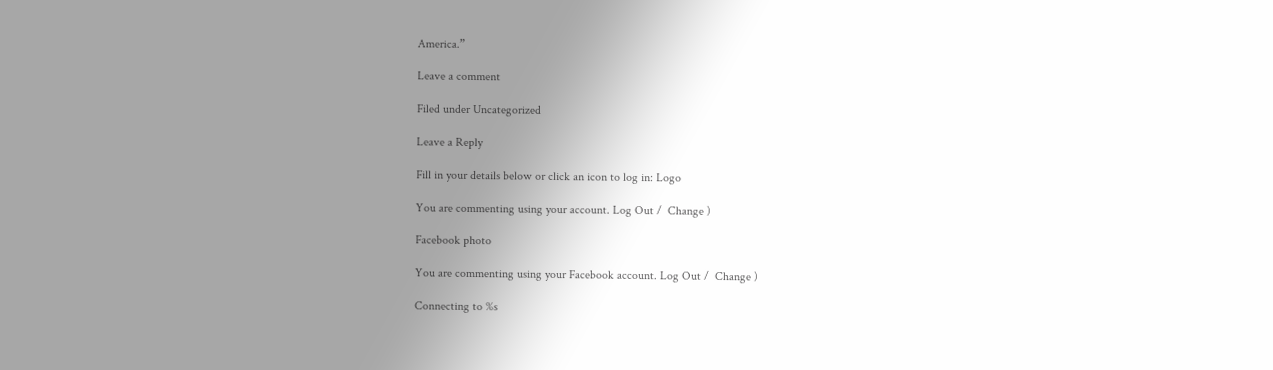America.”

Leave a comment

Filed under Uncategorized

Leave a Reply

Fill in your details below or click an icon to log in: Logo

You are commenting using your account. Log Out /  Change )

Facebook photo

You are commenting using your Facebook account. Log Out /  Change )

Connecting to %s